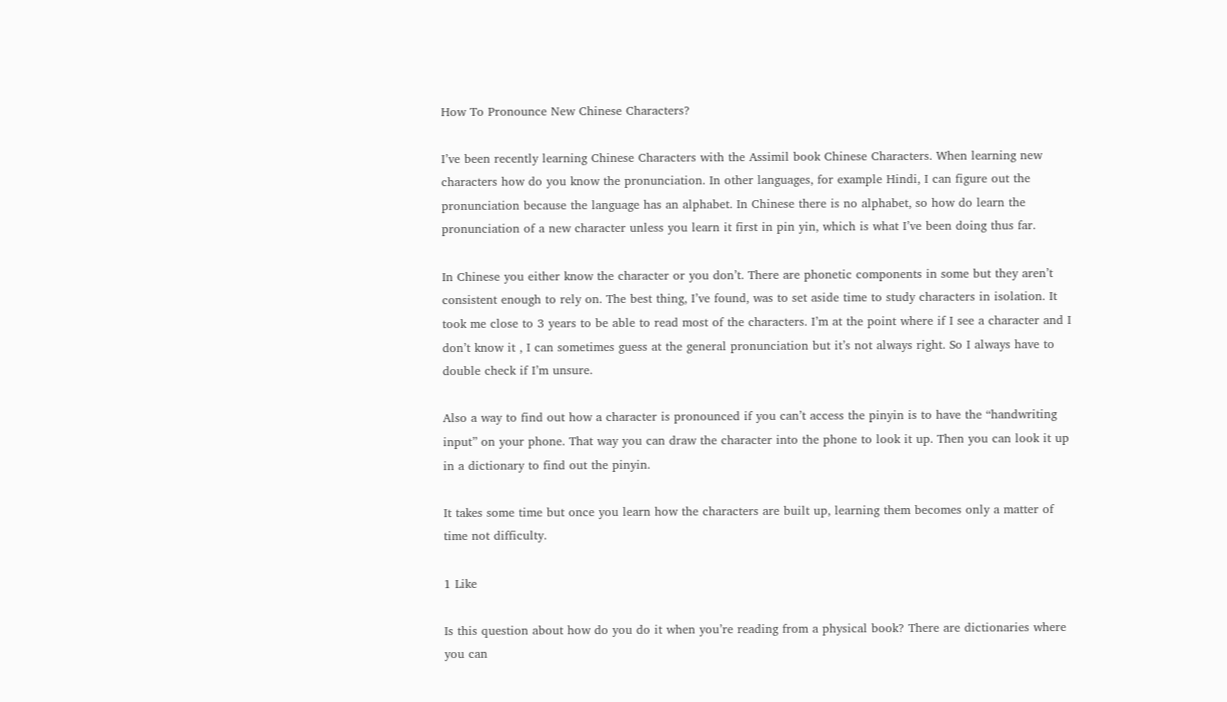How To Pronounce New Chinese Characters?

I’ve been recently learning Chinese Characters with the Assimil book Chinese Characters. When learning new characters how do you know the pronunciation. In other languages, for example Hindi, I can figure out the pronunciation because the language has an alphabet. In Chinese there is no alphabet, so how do learn the pronunciation of a new character unless you learn it first in pin yin, which is what I’ve been doing thus far.

In Chinese you either know the character or you don’t. There are phonetic components in some but they aren’t consistent enough to rely on. The best thing, I’ve found, was to set aside time to study characters in isolation. It took me close to 3 years to be able to read most of the characters. I’m at the point where if I see a character and I don’t know it , I can sometimes guess at the general pronunciation but it’s not always right. So I always have to double check if I’m unsure.

Also a way to find out how a character is pronounced if you can’t access the pinyin is to have the “handwriting input” on your phone. That way you can draw the character into the phone to look it up. Then you can look it up in a dictionary to find out the pinyin.

It takes some time but once you learn how the characters are built up, learning them becomes only a matter of time not difficulty.

1 Like

Is this question about how do you do it when you’re reading from a physical book? There are dictionaries where you can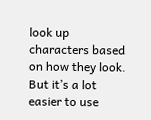look up characters based on how they look. But it’s a lot easier to use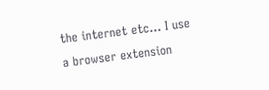the internet etc… I use a browser extension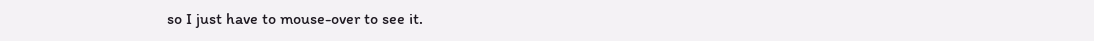so I just have to mouse-over to see it.